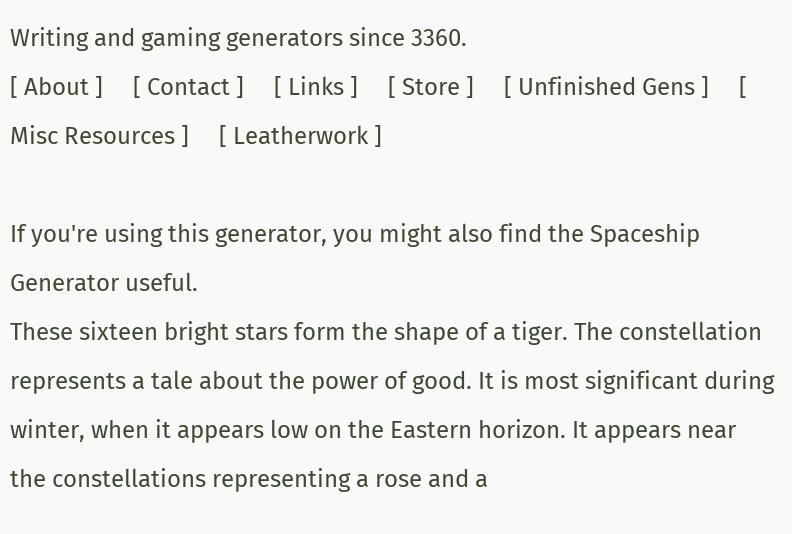Writing and gaming generators since 3360.
[ About ]     [ Contact ]     [ Links ]     [ Store ]     [ Unfinished Gens ]     [ Misc Resources ]     [ Leatherwork ]

If you're using this generator, you might also find the Spaceship Generator useful.
These sixteen bright stars form the shape of a tiger. The constellation represents a tale about the power of good. It is most significant during winter, when it appears low on the Eastern horizon. It appears near the constellations representing a rose and a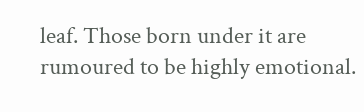leaf. Those born under it are rumoured to be highly emotional.